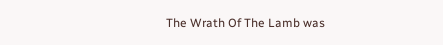The Wrath Of The Lamb was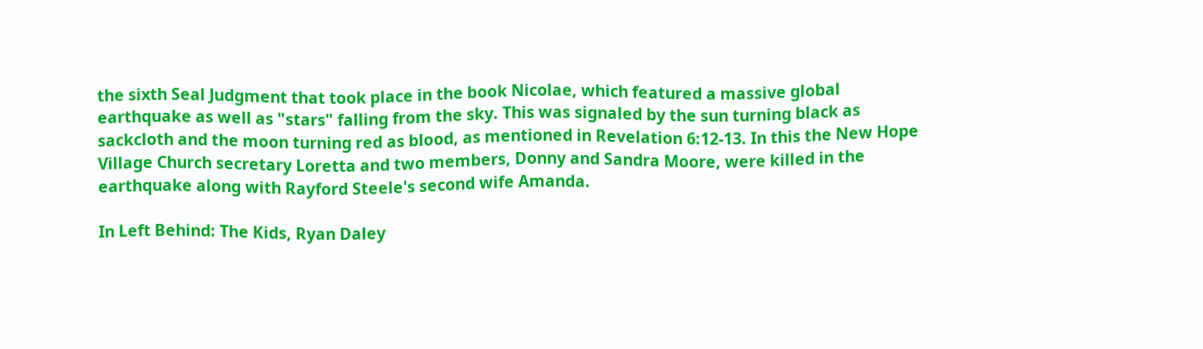the sixth Seal Judgment that took place in the book Nicolae, which featured a massive global earthquake as well as "stars" falling from the sky. This was signaled by the sun turning black as sackcloth and the moon turning red as blood, as mentioned in Revelation 6:12-13. In this the New Hope Village Church secretary Loretta and two members, Donny and Sandra Moore, were killed in the earthquake along with Rayford Steele's second wife Amanda.

In Left Behind: The Kids, Ryan Daley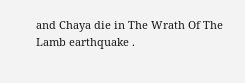and Chaya die in The Wrath Of The Lamb earthquake .